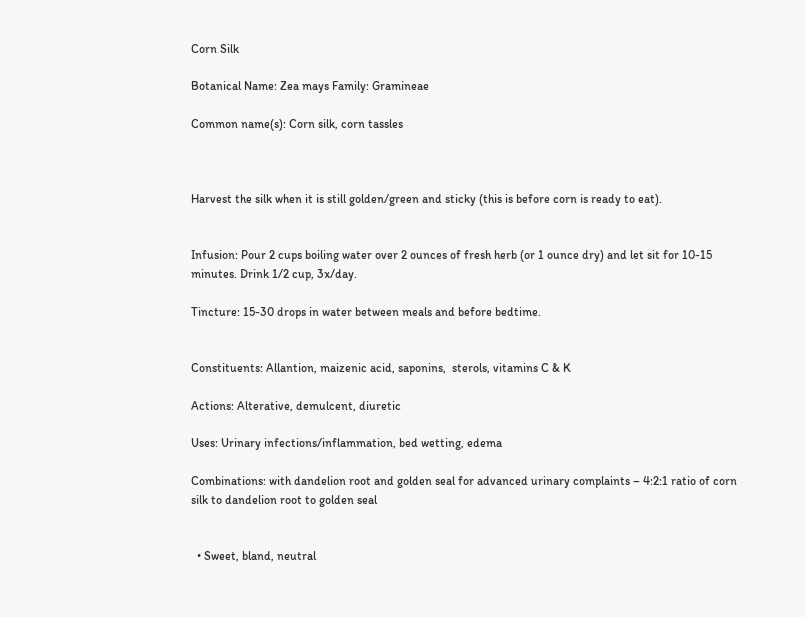Corn Silk

Botanical Name: Zea mays Family: Gramineae

Common name(s): Corn silk, corn tassles



Harvest the silk when it is still golden/green and sticky (this is before corn is ready to eat).


Infusion: Pour 2 cups boiling water over 2 ounces of fresh herb (or 1 ounce dry) and let sit for 10-15 minutes. Drink 1/2 cup, 3x/day.

Tincture: 15-30 drops in water between meals and before bedtime.


Constituents: Allantion, maizenic acid, saponins,  sterols, vitamins C & K

Actions: Alterative, demulcent, diuretic

Uses: Urinary infections/inflammation, bed wetting, edema

Combinations: with dandelion root and golden seal for advanced urinary complaints – 4:2:1 ratio of corn silk to dandelion root to golden seal


  • Sweet, bland, neutral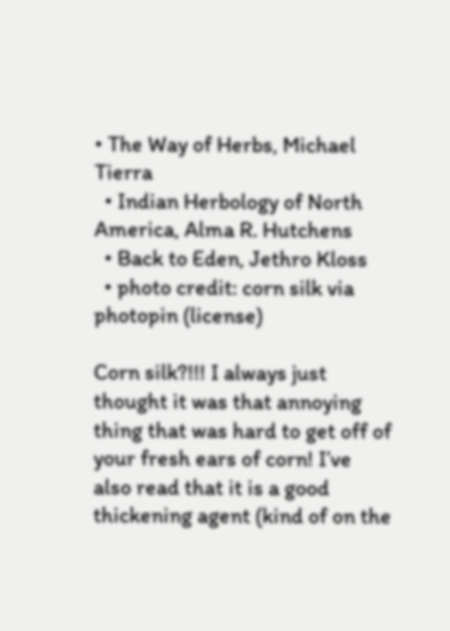• The Way of Herbs, Michael Tierra
  • Indian Herbology of North America, Alma R. Hutchens
  • Back to Eden, Jethro Kloss
  • photo credit: corn silk via photopin (license)

Corn silk?!!! I always just thought it was that annoying thing that was hard to get off of your fresh ears of corn! I’ve also read that it is a good thickening agent (kind of on the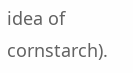idea of cornstarch).